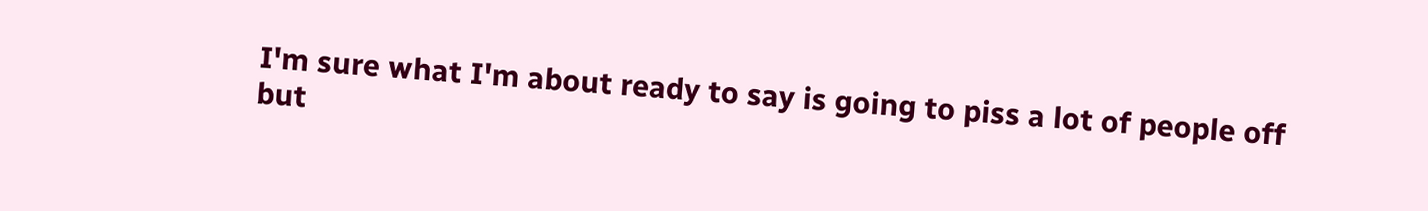I'm sure what I'm about ready to say is going to piss a lot of people off but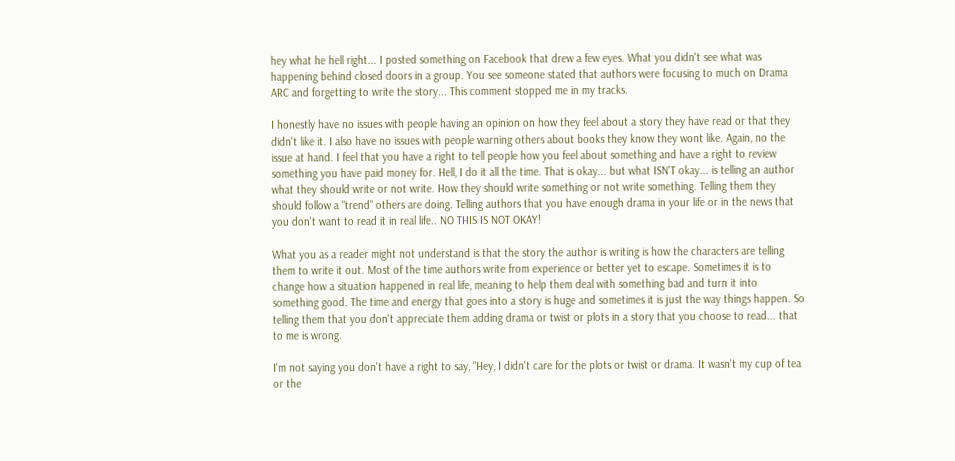hey what he hell right... I posted something on Facebook that drew a few eyes. What you didn't see what was happening behind closed doors in a group. You see someone stated that authors were focusing to much on Drama ARC and forgetting to write the story... This comment stopped me in my tracks.

I honestly have no issues with people having an opinion on how they feel about a story they have read or that they didn't like it. I also have no issues with people warning others about books they know they wont like. Again, no the issue at hand. I feel that you have a right to tell people how you feel about something and have a right to review something you have paid money for. Hell, I do it all the time. That is okay... but what ISN'T okay... is telling an author what they should write or not write. How they should write something or not write something. Telling them they should follow a "trend" others are doing. Telling authors that you have enough drama in your life or in the news that you don't want to read it in real life.. NO THIS IS NOT OKAY!

What you as a reader might not understand is that the story the author is writing is how the characters are telling them to write it out. Most of the time authors write from experience or better yet to escape. Sometimes it is to change how a situation happened in real life, meaning to help them deal with something bad and turn it into something good. The time and energy that goes into a story is huge and sometimes it is just the way things happen. So telling them that you don't appreciate them adding drama or twist or plots in a story that you choose to read... that to me is wrong.

I'm not saying you don't have a right to say, "Hey, I didn't care for the plots or twist or drama. It wasn't my cup of tea or the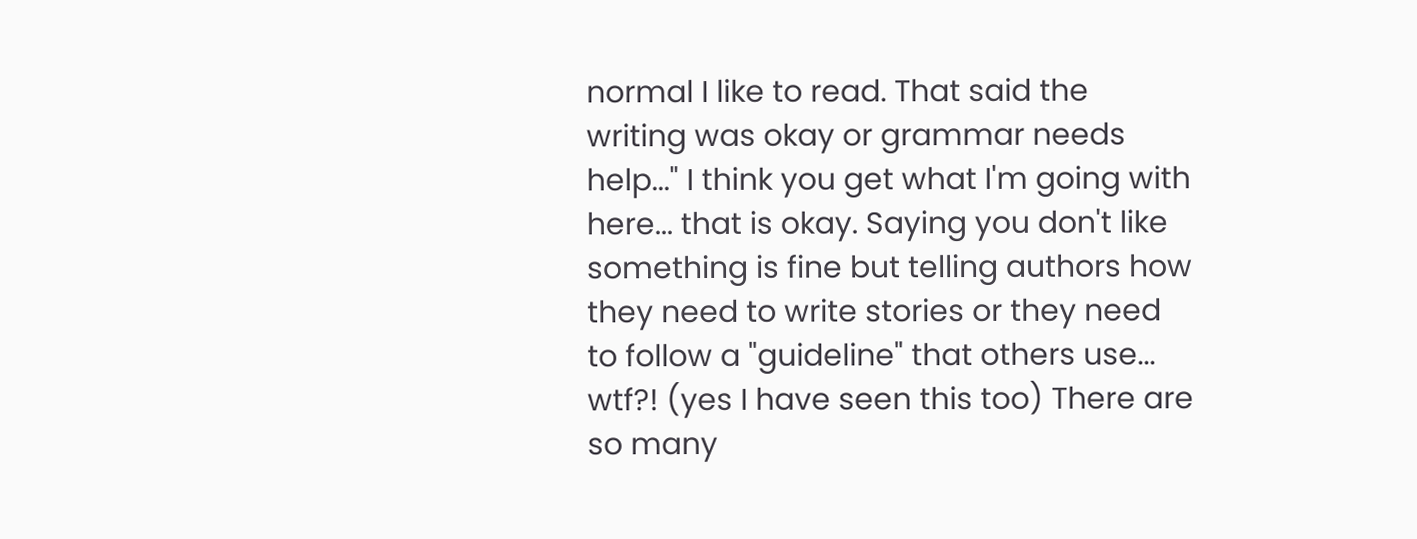normal I like to read. That said the writing was okay or grammar needs help..." I think you get what I'm going with here... that is okay. Saying you don't like something is fine but telling authors how they need to write stories or they need to follow a "guideline" that others use... wtf?! (yes I have seen this too) There are so many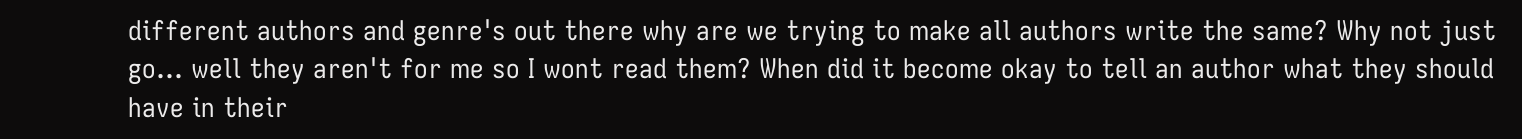different authors and genre's out there why are we trying to make all authors write the same? Why not just go... well they aren't for me so I wont read them? When did it become okay to tell an author what they should have in their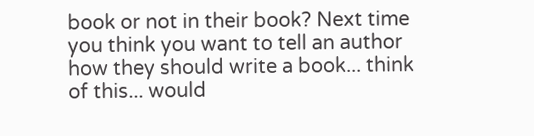book or not in their book? Next time you think you want to tell an author how they should write a book... think of this... would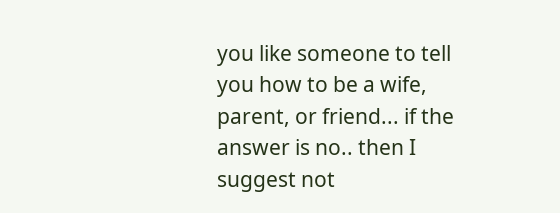you like someone to tell you how to be a wife, parent, or friend... if the answer is no.. then I suggest not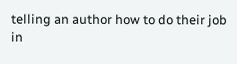telling an author how to do their job in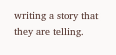writing a story that they are telling.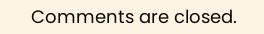Comments are closed.